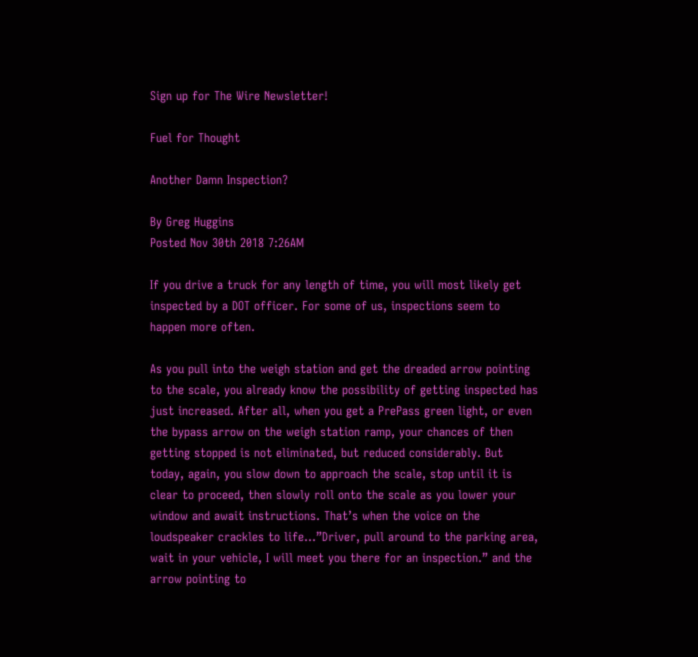Sign up for The Wire Newsletter!

Fuel for Thought

Another Damn Inspection?

By Greg Huggins
Posted Nov 30th 2018 7:26AM

If you drive a truck for any length of time, you will most likely get inspected by a DOT officer. For some of us, inspections seem to happen more often.

As you pull into the weigh station and get the dreaded arrow pointing to the scale, you already know the possibility of getting inspected has just increased. After all, when you get a PrePass green light, or even the bypass arrow on the weigh station ramp, your chances of then getting stopped is not eliminated, but reduced considerably. But today, again, you slow down to approach the scale, stop until it is clear to proceed, then slowly roll onto the scale as you lower your window and await instructions. That’s when the voice on the loudspeaker crackles to life…”Driver, pull around to the parking area, wait in your vehicle, I will meet you there for an inspection.” and the arrow pointing to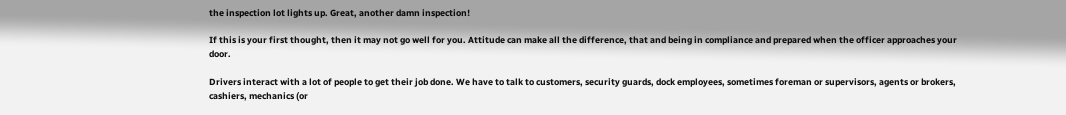the inspection lot lights up. Great, another damn inspection!

If this is your first thought, then it may not go well for you. Attitude can make all the difference, that and being in compliance and prepared when the officer approaches your door.

Drivers interact with a lot of people to get their job done. We have to talk to customers, security guards, dock employees, sometimes foreman or supervisors, agents or brokers, cashiers, mechanics (or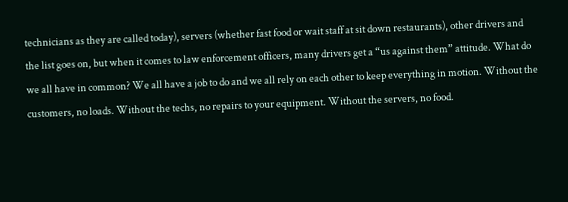technicians as they are called today), servers (whether fast food or wait staff at sit down restaurants), other drivers and the list goes on, but when it comes to law enforcement officers, many drivers get a “us against them” attitude. What do we all have in common? We all have a job to do and we all rely on each other to keep everything in motion. Without the customers, no loads. Without the techs, no repairs to your equipment. Without the servers, no food.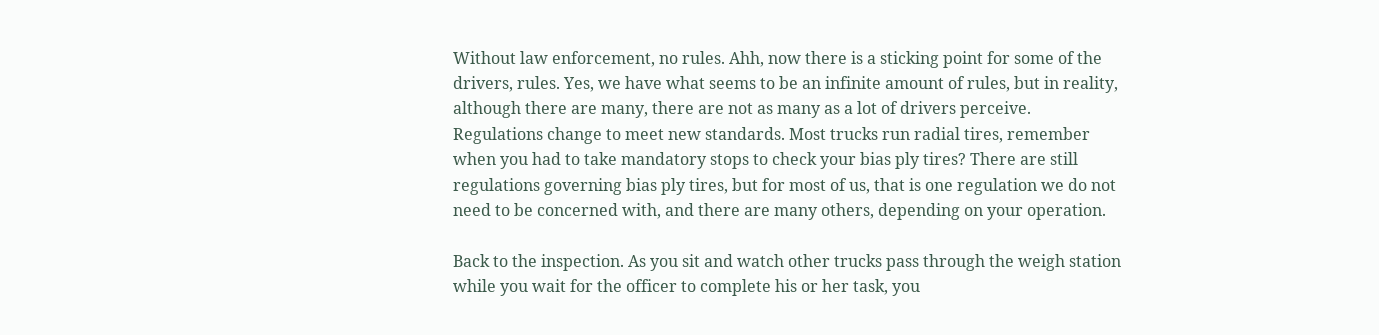Without law enforcement, no rules. Ahh, now there is a sticking point for some of the drivers, rules. Yes, we have what seems to be an infinite amount of rules, but in reality, although there are many, there are not as many as a lot of drivers perceive. Regulations change to meet new standards. Most trucks run radial tires, remember when you had to take mandatory stops to check your bias ply tires? There are still regulations governing bias ply tires, but for most of us, that is one regulation we do not need to be concerned with, and there are many others, depending on your operation.

Back to the inspection. As you sit and watch other trucks pass through the weigh station while you wait for the officer to complete his or her task, you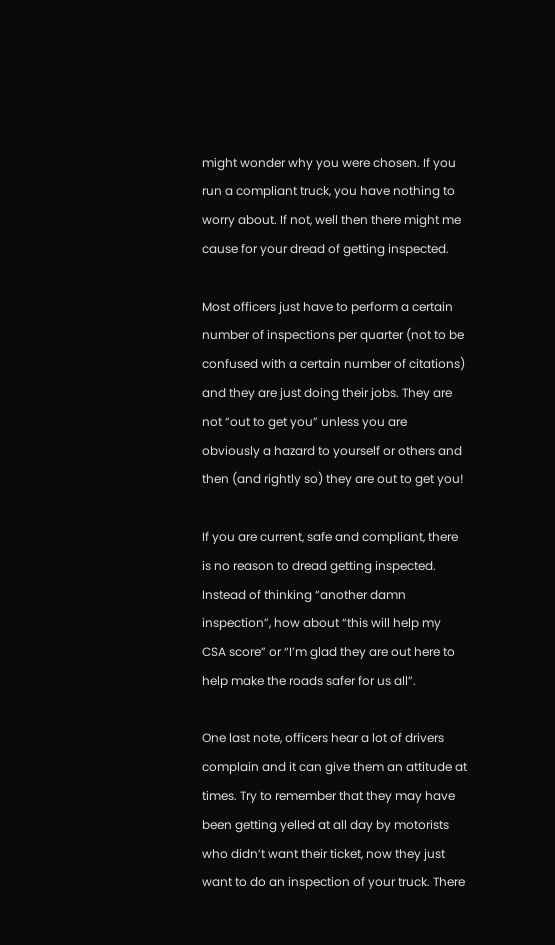might wonder why you were chosen. If you run a compliant truck, you have nothing to worry about. If not, well then there might me cause for your dread of getting inspected.

Most officers just have to perform a certain number of inspections per quarter (not to be confused with a certain number of citations) and they are just doing their jobs. They are not “out to get you” unless you are obviously a hazard to yourself or others and then (and rightly so) they are out to get you!

If you are current, safe and compliant, there is no reason to dread getting inspected. Instead of thinking “another damn inspection”, how about “this will help my CSA score” or “I’m glad they are out here to help make the roads safer for us all”.

One last note, officers hear a lot of drivers complain and it can give them an attitude at times. Try to remember that they may have been getting yelled at all day by motorists who didn’t want their ticket, now they just want to do an inspection of your truck. There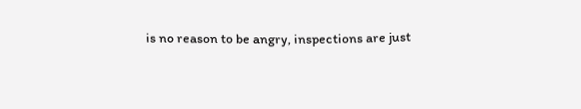is no reason to be angry, inspections are just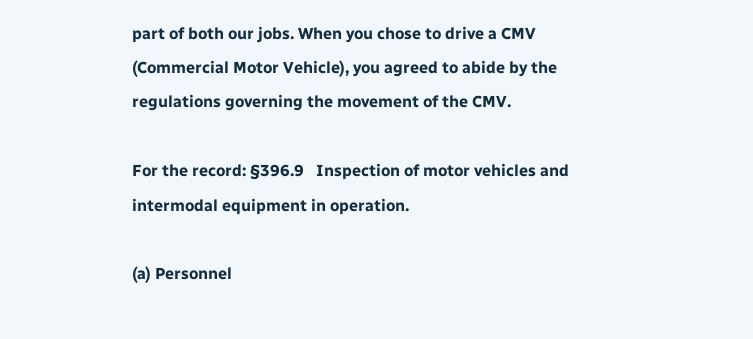part of both our jobs. When you chose to drive a CMV (Commercial Motor Vehicle), you agreed to abide by the regulations governing the movement of the CMV.

For the record: §396.9   Inspection of motor vehicles and intermodal equipment in operation.

(a) Personnel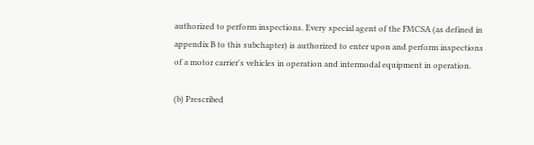authorized to perform inspections. Every special agent of the FMCSA (as defined in appendix B to this subchapter) is authorized to enter upon and perform inspections of a motor carrier's vehicles in operation and intermodal equipment in operation.

(b) Prescribed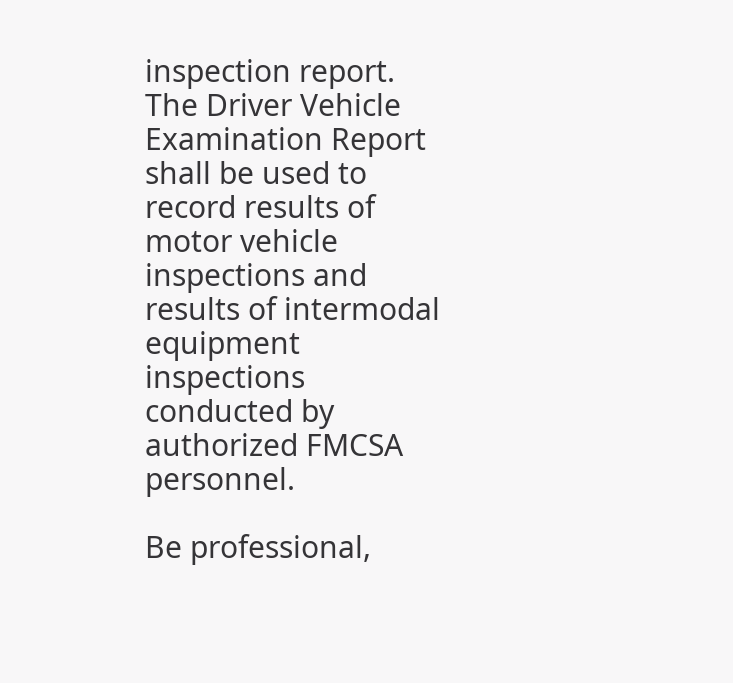inspection report. The Driver Vehicle Examination Report shall be used to record results of motor vehicle inspections and results of intermodal equipment inspections conducted by authorized FMCSA personnel.

Be professional,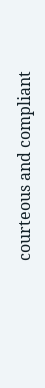courteous and compliant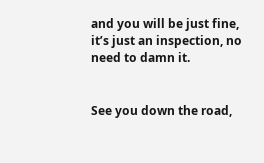and you will be just fine, it’s just an inspection, no need to damn it.


See you down the road,